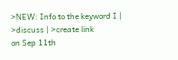>NEW: Info to the keyword I | >discuss | >create link
on Sep 11th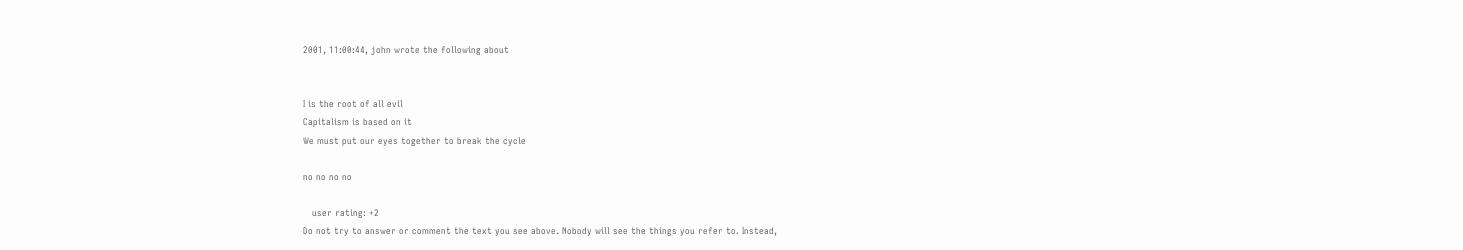2001, 11:00:44, john wrote the following about


I is the root of all evil
Capitalism is based on it
We must put our eyes together to break the cycle

no no no no

   user rating: +2
Do not try to answer or comment the text you see above. Nobody will see the things you refer to. Instead,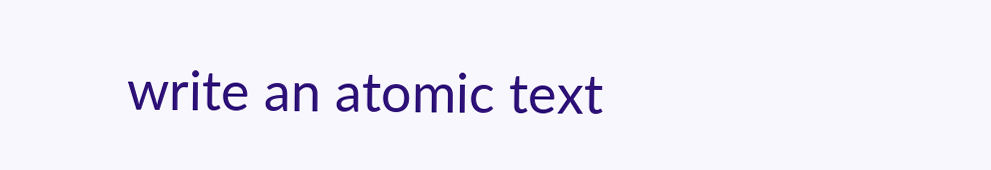write an atomic text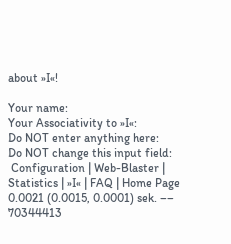about »I«!

Your name:
Your Associativity to »I«:
Do NOT enter anything here:
Do NOT change this input field:
 Configuration | Web-Blaster | Statistics | »I« | FAQ | Home Page
0.0021 (0.0015, 0.0001) sek. –– 70344413